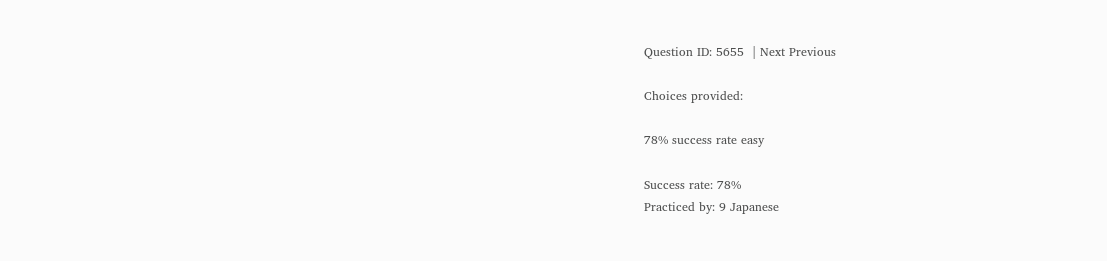Question ID: 5655  | Next Previous

Choices provided:

78% success rate easy

Success rate: 78%
Practiced by: 9 Japanese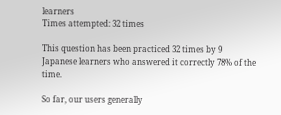learners
Times attempted: 32 times

This question has been practiced 32 times by 9 Japanese learners who answered it correctly 78% of the time.

So far, our users generally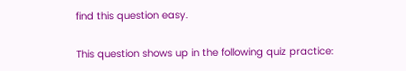find this question easy.

This question shows up in the following quiz practice: